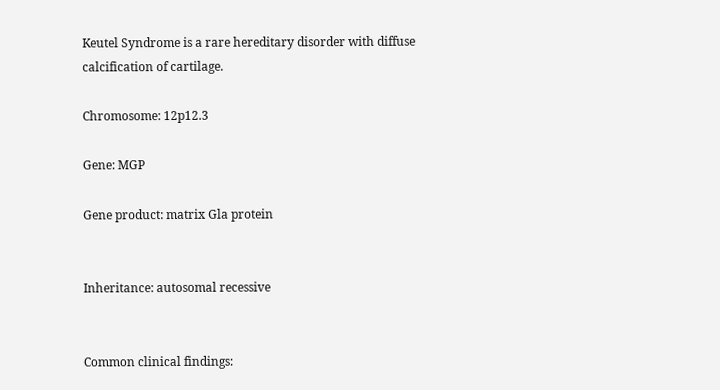Keutel Syndrome is a rare hereditary disorder with diffuse calcification of cartilage.

Chromosome: 12p12.3

Gene: MGP

Gene product: matrix Gla protein


Inheritance: autosomal recessive


Common clinical findings: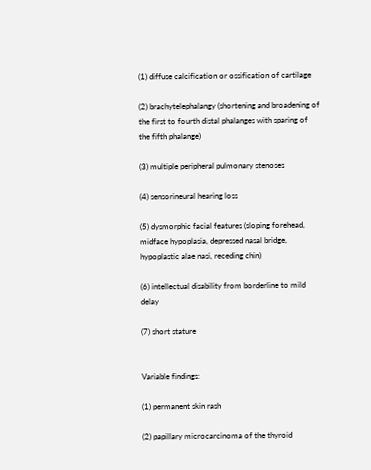(1) diffuse calcification or ossification of cartilage

(2) brachytelephalangy (shortening and broadening of the first to fourth distal phalanges with sparing of the fifth phalange)

(3) multiple peripheral pulmonary stenoses

(4) sensorineural hearing loss

(5) dysmorphic facial features (sloping forehead, midface hypoplasia, depressed nasal bridge, hypoplastic alae nasi, receding chin)

(6) intellectual disability from borderline to mild delay

(7) short stature


Variable findings:

(1) permanent skin rash

(2) papillary microcarcinoma of the thyroid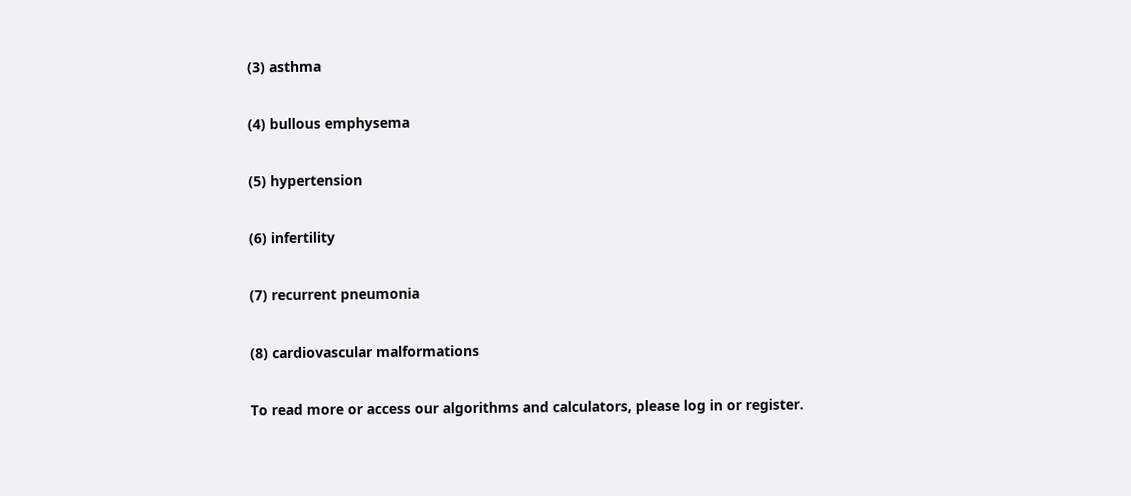(3) asthma

(4) bullous emphysema

(5) hypertension

(6) infertility

(7) recurrent pneumonia

(8) cardiovascular malformations

To read more or access our algorithms and calculators, please log in or register.